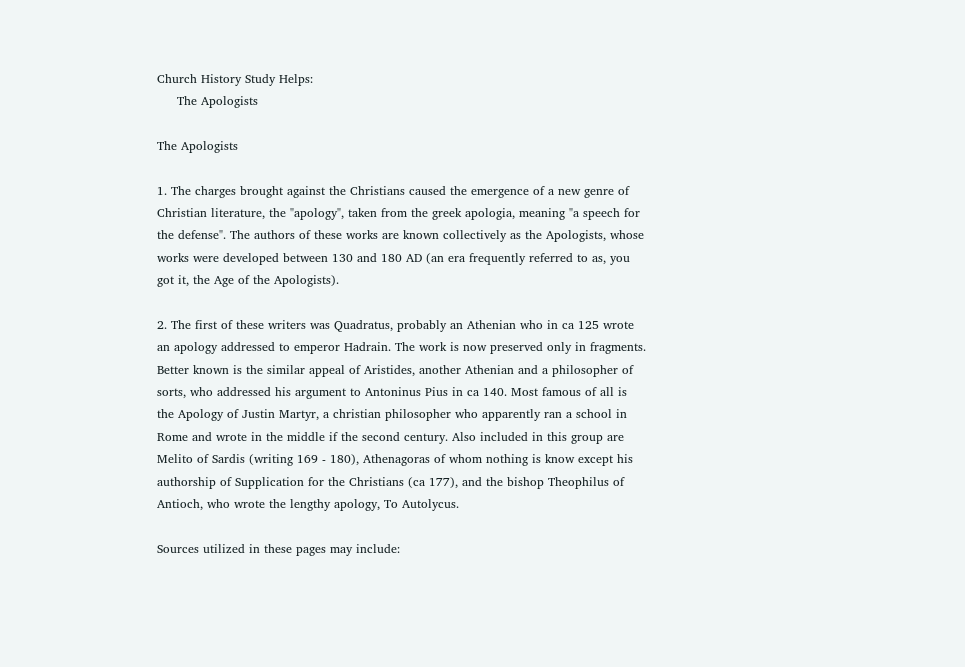Church History Study Helps:
     The Apologists

The Apologists

1. The charges brought against the Christians caused the emergence of a new genre of Christian literature, the "apology", taken from the greek apologia, meaning "a speech for the defense". The authors of these works are known collectively as the Apologists, whose works were developed between 130 and 180 AD (an era frequently referred to as, you got it, the Age of the Apologists).

2. The first of these writers was Quadratus, probably an Athenian who in ca 125 wrote an apology addressed to emperor Hadrain. The work is now preserved only in fragments. Better known is the similar appeal of Aristides, another Athenian and a philosopher of sorts, who addressed his argument to Antoninus Pius in ca 140. Most famous of all is the Apology of Justin Martyr, a christian philosopher who apparently ran a school in Rome and wrote in the middle if the second century. Also included in this group are Melito of Sardis (writing 169 - 180), Athenagoras of whom nothing is know except his authorship of Supplication for the Christians (ca 177), and the bishop Theophilus of Antioch, who wrote the lengthy apology, To Autolycus.

Sources utilized in these pages may include: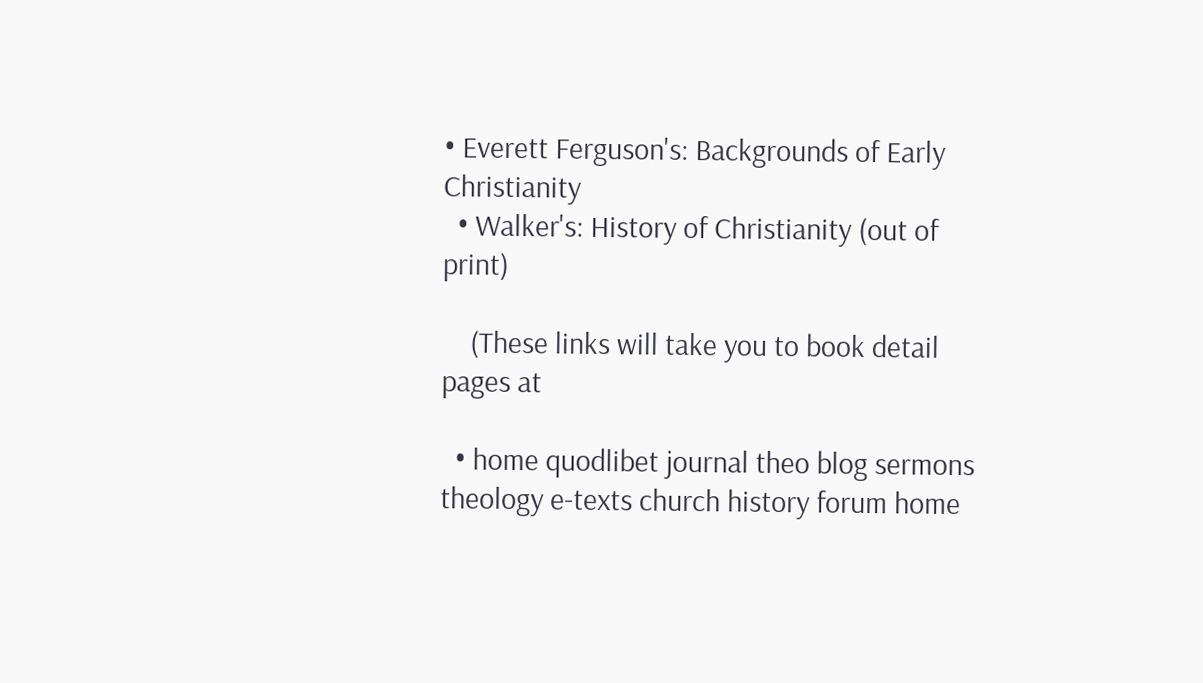• Everett Ferguson's: Backgrounds of Early Christianity
  • Walker's: History of Christianity (out of print)

    (These links will take you to book detail pages at

  • home quodlibet journal theo blog sermons theology e-texts church history forum home